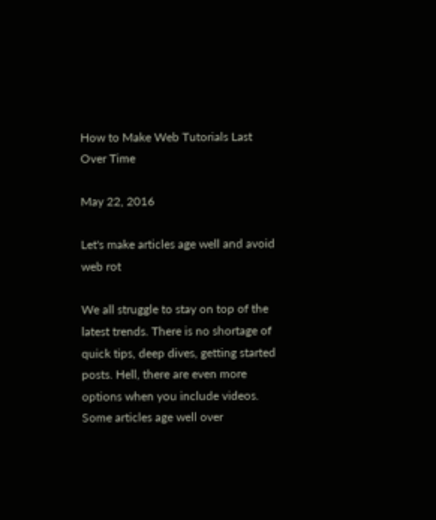How to Make Web Tutorials Last Over Time

May 22, 2016

Let's make articles age well and avoid web rot

We all struggle to stay on top of the latest trends. There is no shortage of quick tips, deep dives, getting started posts. Hell, there are even more options when you include videos. Some articles age well over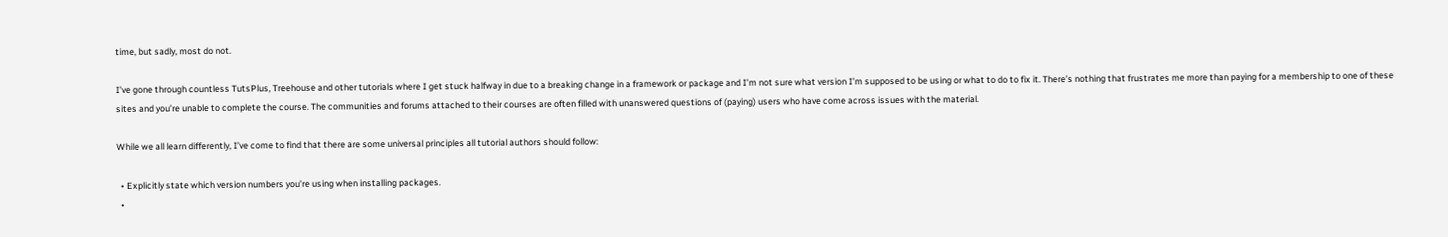time, but sadly, most do not.

I’ve gone through countless TutsPlus, Treehouse and other tutorials where I get stuck halfway in due to a breaking change in a framework or package and I’m not sure what version I’m supposed to be using or what to do to fix it. There’s nothing that frustrates me more than paying for a membership to one of these sites and you’re unable to complete the course. The communities and forums attached to their courses are often filled with unanswered questions of (paying) users who have come across issues with the material.

While we all learn differently, I’ve come to find that there are some universal principles all tutorial authors should follow:

  • Explicitly state which version numbers you’re using when installing packages.
  •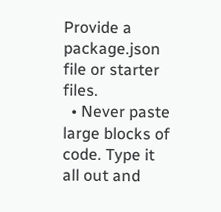Provide a package.json file or starter files.
  • Never paste large blocks of code. Type it all out and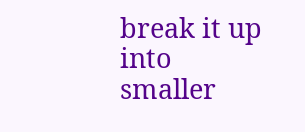break it up into smaller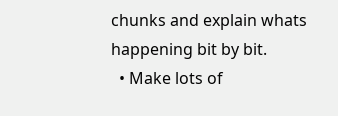chunks and explain whats happening bit by bit.
  • Make lots of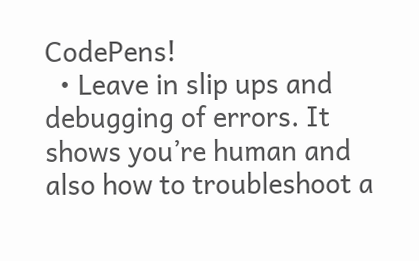CodePens!
  • Leave in slip ups and debugging of errors. It shows you’re human and also how to troubleshoot a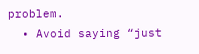problem.
  • Avoid saying “just